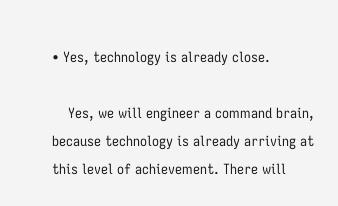• Yes, technology is already close.

    Yes, we will engineer a command brain, because technology is already arriving at this level of achievement. There will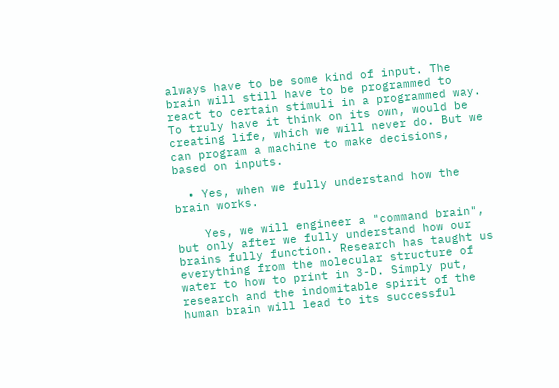always have to be some kind of input. The brain will still have to be programmed to react to certain stimuli in a programmed way. To truly have it think on its own, would be creating life, which we will never do. But we can program a machine to make decisions, based on inputs.

  • Yes, when we fully understand how the brain works.

    Yes, we will engineer a "command brain", but only after we fully understand how our brains fully function. Research has taught us everything from the molecular structure of water to how to print in 3-D. Simply put, research and the indomitable spirit of the human brain will lead to its successful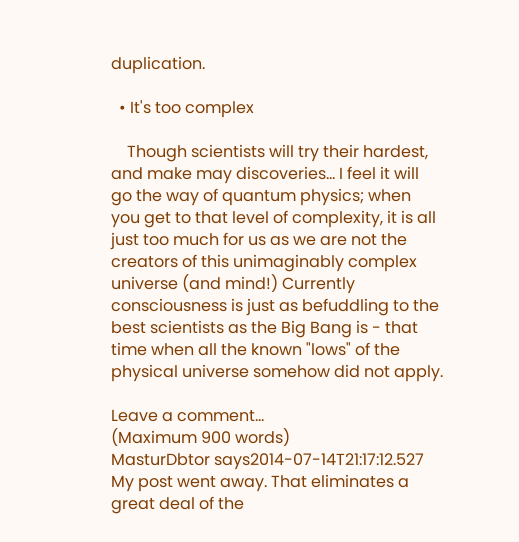duplication.

  • It's too complex

    Though scientists will try their hardest, and make may discoveries... I feel it will go the way of quantum physics; when you get to that level of complexity, it is all just too much for us as we are not the creators of this unimaginably complex universe (and mind!) Currently consciousness is just as befuddling to the best scientists as the Big Bang is - that time when all the known "lows" of the physical universe somehow did not apply.

Leave a comment...
(Maximum 900 words)
MasturDbtor says2014-07-14T21:17:12.527
My post went away. That eliminates a great deal of the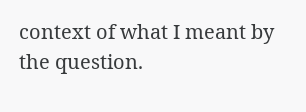context of what I meant by the question.